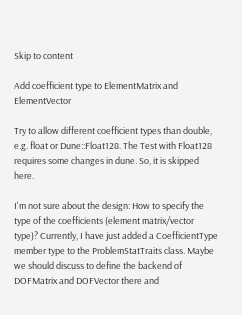Skip to content

Add coefficient type to ElementMatrix and ElementVector

Try to allow different coefficient types than double, e.g. float or Dune::Float128. The Test with Float128 requires some changes in dune. So, it is skipped here.

I'm not sure about the design: How to specify the type of the coefficients (element matrix/vector type)? Currently, I have just added a CoefficientType member type to the ProblemStatTraits class. Maybe we should discuss to define the backend of DOFMatrix and DOFVector there and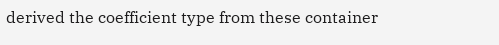derived the coefficient type from these container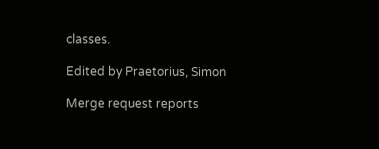classes.

Edited by Praetorius, Simon

Merge request reports